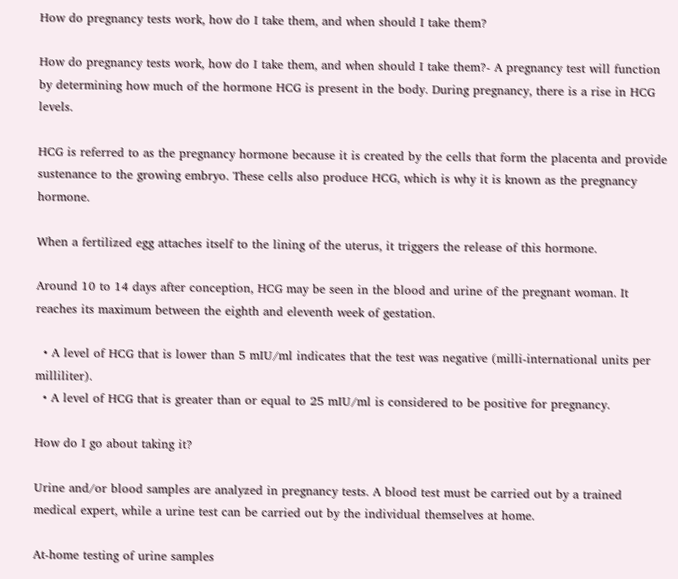How do pregnancy tests work, how do I take them, and when should I take them?

How do pregnancy tests work, how do I take them, and when should I take them?- A pregnancy test will function by determining how much of the hormone HCG is present in the body. During pregnancy, there is a rise in HCG levels.

HCG is referred to as the pregnancy hormone because it is created by the cells that form the placenta and provide sustenance to the growing embryo. These cells also produce HCG, which is why it is known as the pregnancy hormone.

When a fertilized egg attaches itself to the lining of the uterus, it triggers the release of this hormone.

Around 10 to 14 days after conception, HCG may be seen in the blood and urine of the pregnant woman. It reaches its maximum between the eighth and eleventh week of gestation.

  • A level of HCG that is lower than 5 mIU/ml indicates that the test was negative (milli-international units per milliliter).
  • A level of HCG that is greater than or equal to 25 mIU/ml is considered to be positive for pregnancy.

How do I go about taking it?

Urine and/or blood samples are analyzed in pregnancy tests. A blood test must be carried out by a trained medical expert, while a urine test can be carried out by the individual themselves at home.

At-home testing of urine samples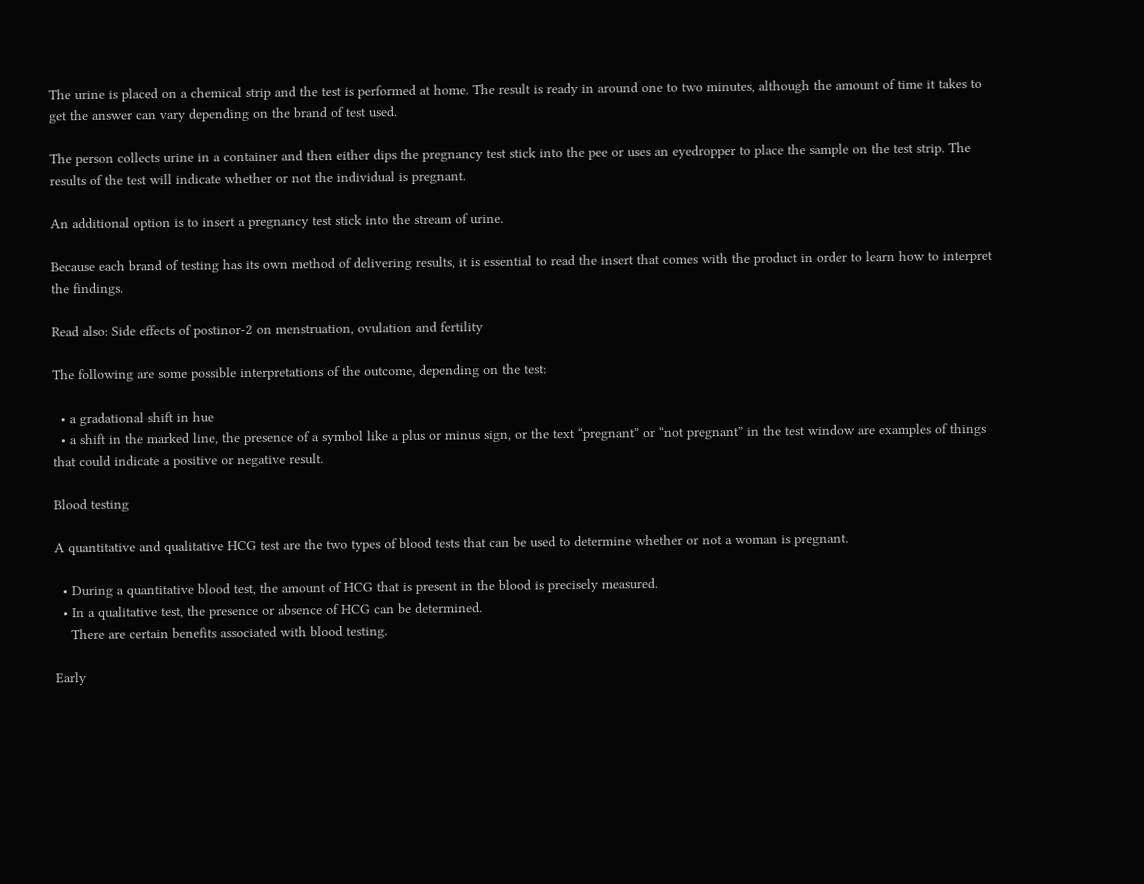The urine is placed on a chemical strip and the test is performed at home. The result is ready in around one to two minutes, although the amount of time it takes to get the answer can vary depending on the brand of test used.

The person collects urine in a container and then either dips the pregnancy test stick into the pee or uses an eyedropper to place the sample on the test strip. The results of the test will indicate whether or not the individual is pregnant.

An additional option is to insert a pregnancy test stick into the stream of urine.

Because each brand of testing has its own method of delivering results, it is essential to read the insert that comes with the product in order to learn how to interpret the findings.

Read also: Side effects of postinor-2 on menstruation, ovulation and fertility

The following are some possible interpretations of the outcome, depending on the test:

  • a gradational shift in hue
  • a shift in the marked line, the presence of a symbol like a plus or minus sign, or the text “pregnant” or “not pregnant” in the test window are examples of things that could indicate a positive or negative result.

Blood testing

A quantitative and qualitative HCG test are the two types of blood tests that can be used to determine whether or not a woman is pregnant.

  • During a quantitative blood test, the amount of HCG that is present in the blood is precisely measured.
  • In a qualitative test, the presence or absence of HCG can be determined.
    There are certain benefits associated with blood testing.

Early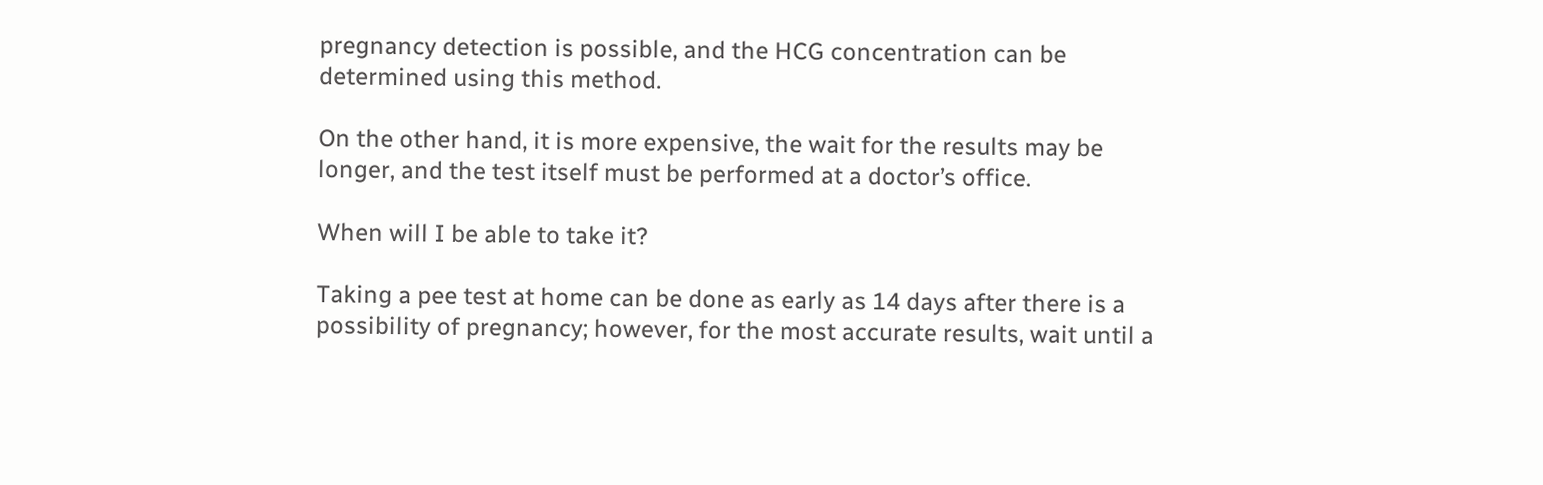pregnancy detection is possible, and the HCG concentration can be determined using this method.

On the other hand, it is more expensive, the wait for the results may be longer, and the test itself must be performed at a doctor’s office.

When will I be able to take it?

Taking a pee test at home can be done as early as 14 days after there is a possibility of pregnancy; however, for the most accurate results, wait until a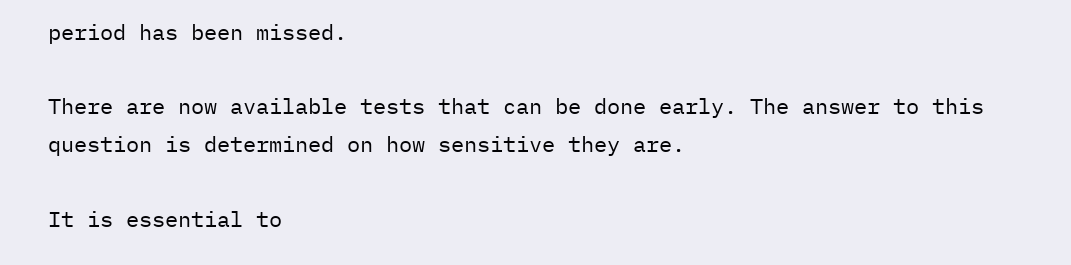period has been missed.

There are now available tests that can be done early. The answer to this question is determined on how sensitive they are.

It is essential to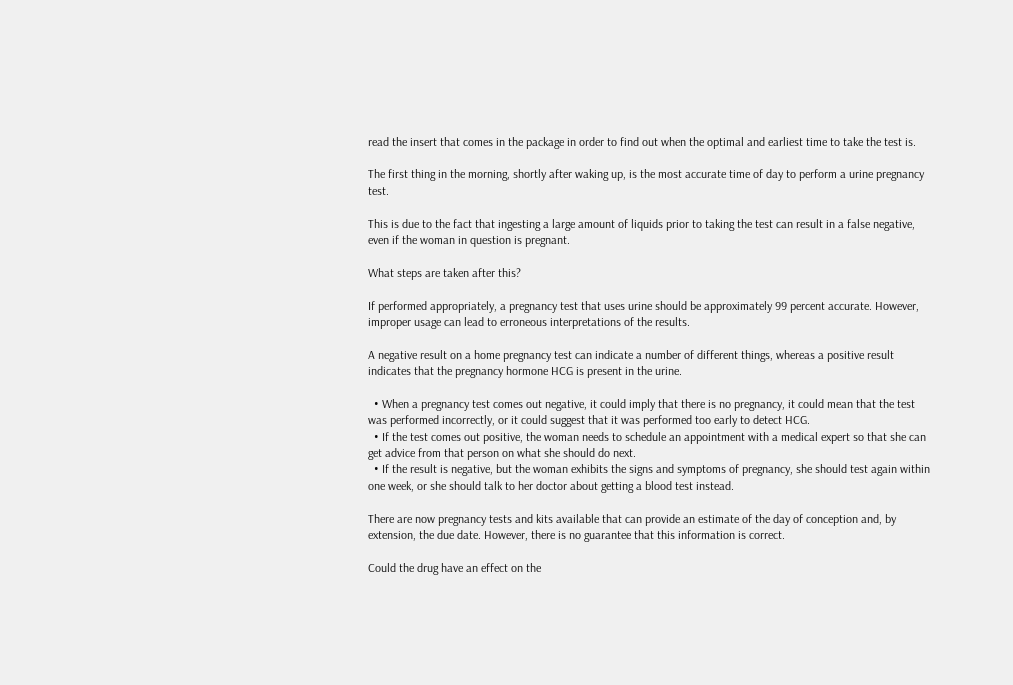read the insert that comes in the package in order to find out when the optimal and earliest time to take the test is.

The first thing in the morning, shortly after waking up, is the most accurate time of day to perform a urine pregnancy test.

This is due to the fact that ingesting a large amount of liquids prior to taking the test can result in a false negative, even if the woman in question is pregnant.

What steps are taken after this?

If performed appropriately, a pregnancy test that uses urine should be approximately 99 percent accurate. However, improper usage can lead to erroneous interpretations of the results.

A negative result on a home pregnancy test can indicate a number of different things, whereas a positive result indicates that the pregnancy hormone HCG is present in the urine.

  • When a pregnancy test comes out negative, it could imply that there is no pregnancy, it could mean that the test was performed incorrectly, or it could suggest that it was performed too early to detect HCG.
  • If the test comes out positive, the woman needs to schedule an appointment with a medical expert so that she can get advice from that person on what she should do next.
  • If the result is negative, but the woman exhibits the signs and symptoms of pregnancy, she should test again within one week, or she should talk to her doctor about getting a blood test instead.

There are now pregnancy tests and kits available that can provide an estimate of the day of conception and, by extension, the due date. However, there is no guarantee that this information is correct.

Could the drug have an effect on the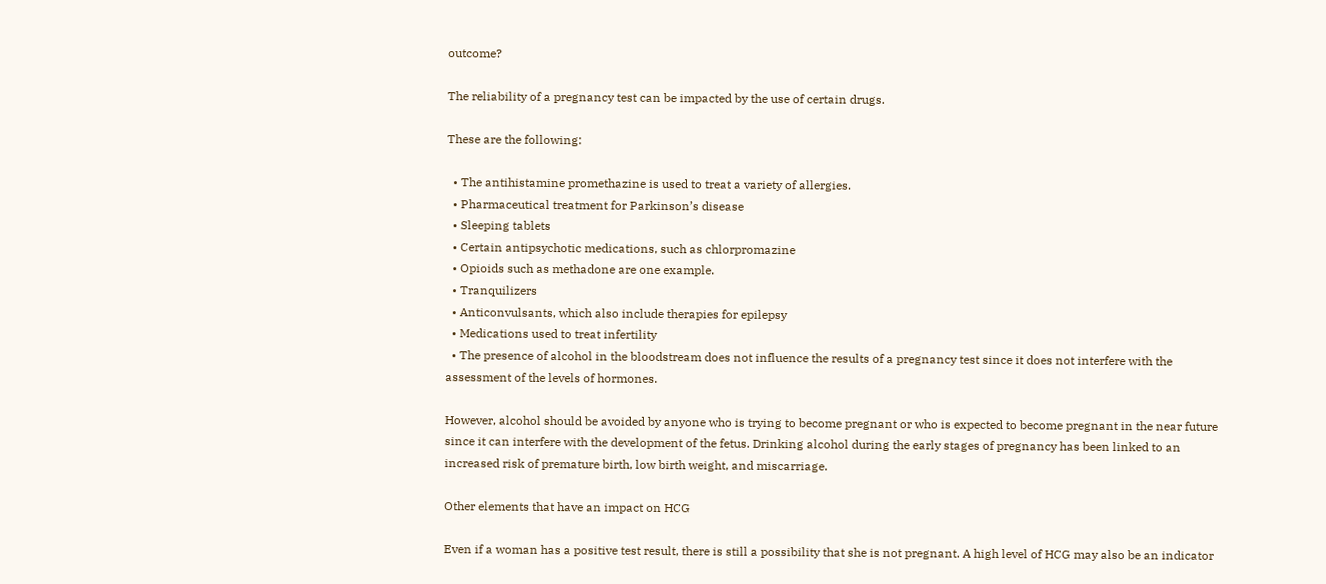outcome?

The reliability of a pregnancy test can be impacted by the use of certain drugs.

These are the following:

  • The antihistamine promethazine is used to treat a variety of allergies.
  • Pharmaceutical treatment for Parkinson’s disease
  • Sleeping tablets
  • Certain antipsychotic medications, such as chlorpromazine
  • Opioids such as methadone are one example.
  • Tranquilizers
  • Anticonvulsants, which also include therapies for epilepsy
  • Medications used to treat infertility
  • The presence of alcohol in the bloodstream does not influence the results of a pregnancy test since it does not interfere with the assessment of the levels of hormones.

However, alcohol should be avoided by anyone who is trying to become pregnant or who is expected to become pregnant in the near future since it can interfere with the development of the fetus. Drinking alcohol during the early stages of pregnancy has been linked to an increased risk of premature birth, low birth weight, and miscarriage.

Other elements that have an impact on HCG

Even if a woman has a positive test result, there is still a possibility that she is not pregnant. A high level of HCG may also be an indicator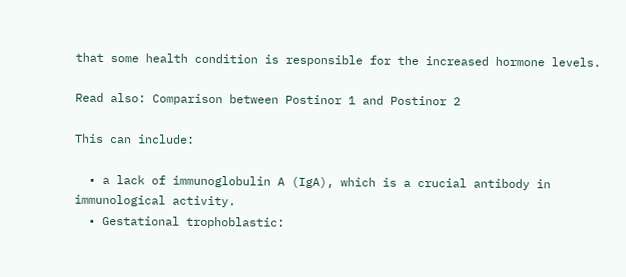that some health condition is responsible for the increased hormone levels.

Read also: Comparison between Postinor 1 and Postinor 2

This can include:

  • a lack of immunoglobulin A (IgA), which is a crucial antibody in immunological activity.
  • Gestational trophoblastic: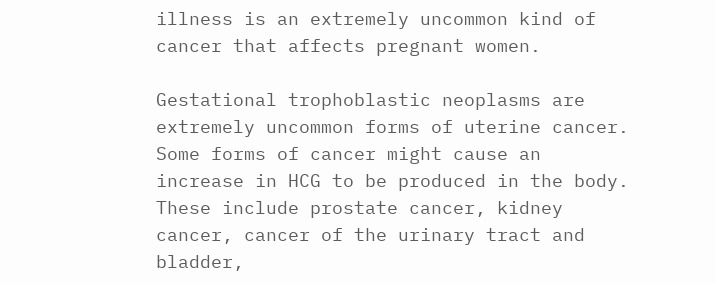illness is an extremely uncommon kind of cancer that affects pregnant women.

Gestational trophoblastic neoplasms are extremely uncommon forms of uterine cancer.
Some forms of cancer might cause an increase in HCG to be produced in the body. These include prostate cancer, kidney cancer, cancer of the urinary tract and bladder,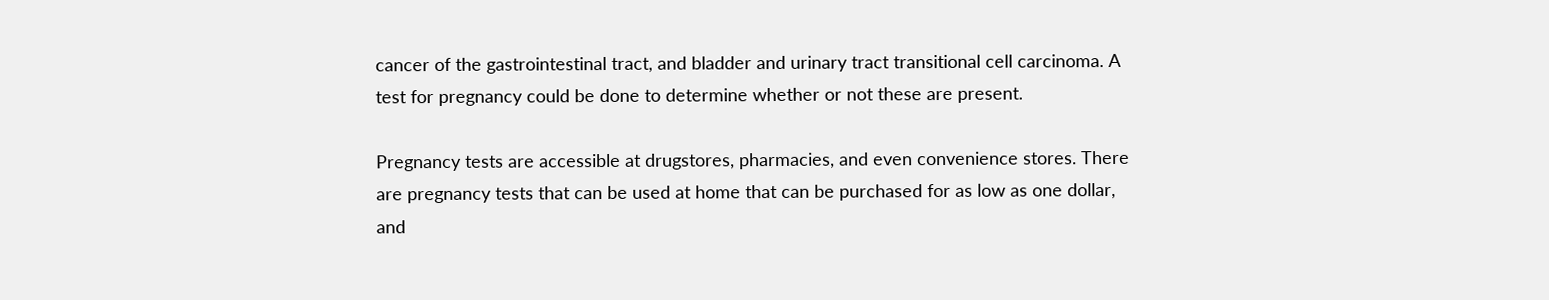cancer of the gastrointestinal tract, and bladder and urinary tract transitional cell carcinoma. A test for pregnancy could be done to determine whether or not these are present.

Pregnancy tests are accessible at drugstores, pharmacies, and even convenience stores. There are pregnancy tests that can be used at home that can be purchased for as low as one dollar, and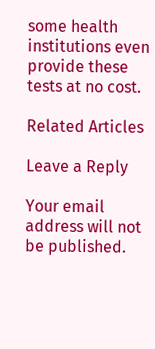some health institutions even provide these tests at no cost.

Related Articles

Leave a Reply

Your email address will not be published.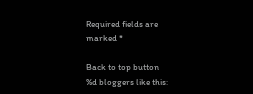Required fields are marked *

Back to top button
%d bloggers like this: